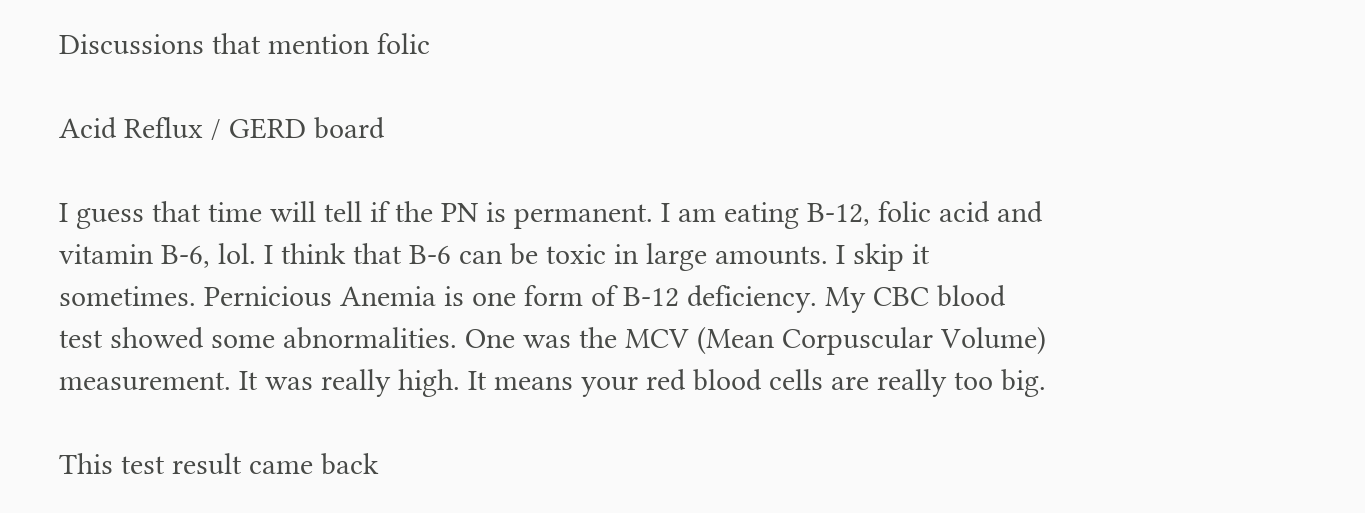Discussions that mention folic

Acid Reflux / GERD board

I guess that time will tell if the PN is permanent. I am eating B-12, folic acid and vitamin B-6, lol. I think that B-6 can be toxic in large amounts. I skip it sometimes. Pernicious Anemia is one form of B-12 deficiency. My CBC blood test showed some abnormalities. One was the MCV (Mean Corpuscular Volume) measurement. It was really high. It means your red blood cells are really too big.

This test result came back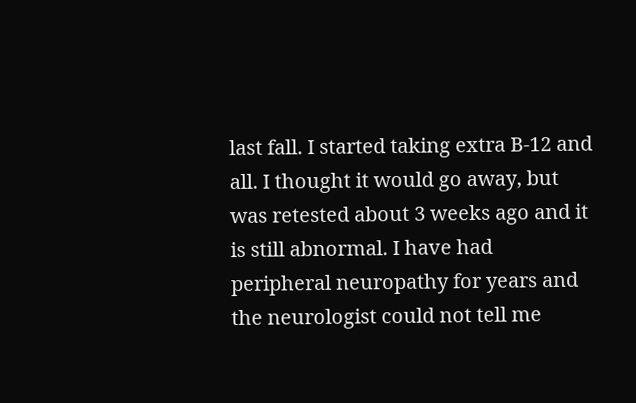last fall. I started taking extra B-12 and all. I thought it would go away, but was retested about 3 weeks ago and it is still abnormal. I have had peripheral neuropathy for years and the neurologist could not tell me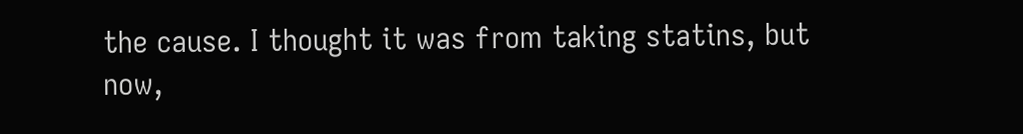the cause. I thought it was from taking statins, but now,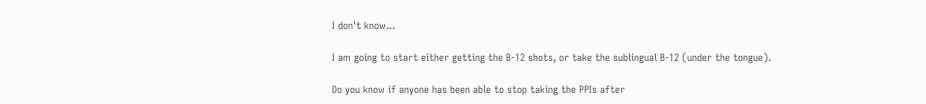I don't know...

I am going to start either getting the B-12 shots, or take the sublingual B-12 (under the tongue).

Do you know if anyone has been able to stop taking the PPIs after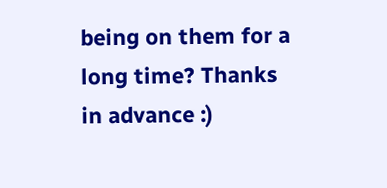being on them for a long time? Thanks in advance :)